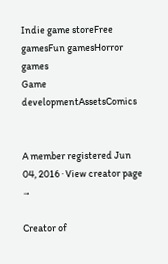Indie game storeFree gamesFun gamesHorror games
Game developmentAssetsComics


A member registered Jun 04, 2016 · View creator page →

Creator of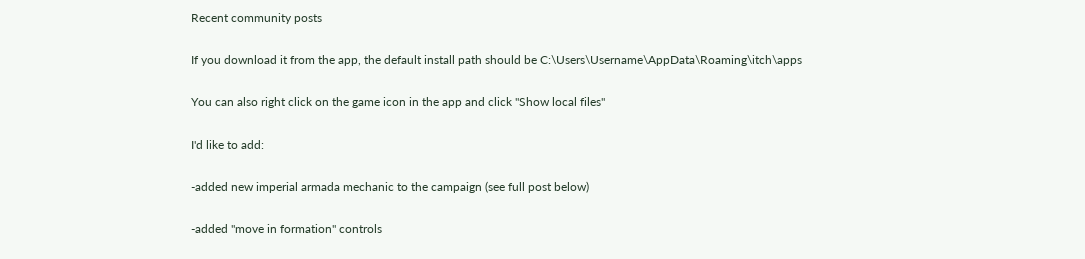Recent community posts

If you download it from the app, the default install path should be C:\Users\Username\AppData\Roaming\itch\apps

You can also right click on the game icon in the app and click "Show local files"

I'd like to add:

-added new imperial armada mechanic to the campaign (see full post below)

-added "move in formation" controls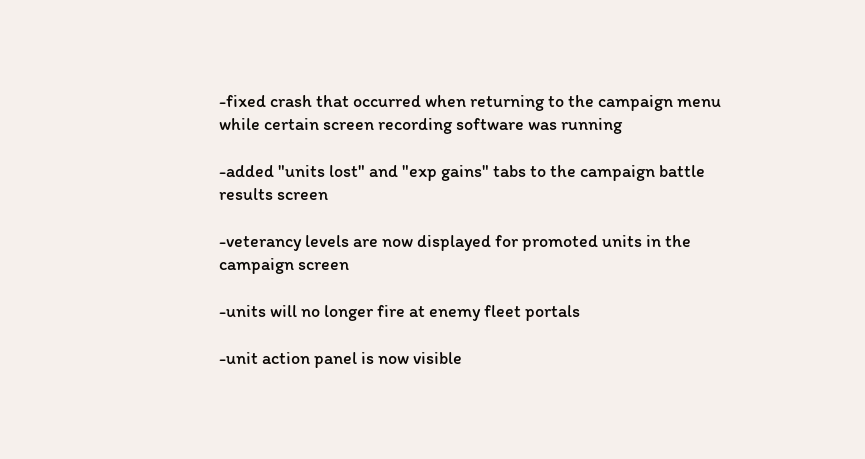-fixed crash that occurred when returning to the campaign menu while certain screen recording software was running

-added "units lost" and "exp gains" tabs to the campaign battle results screen

-veterancy levels are now displayed for promoted units in the campaign screen

-units will no longer fire at enemy fleet portals

-unit action panel is now visible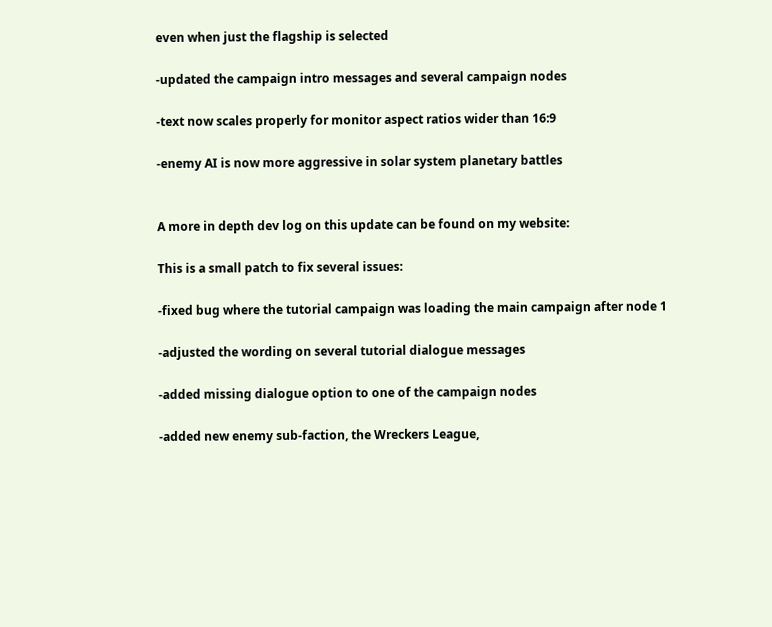even when just the flagship is selected

-updated the campaign intro messages and several campaign nodes

-text now scales properly for monitor aspect ratios wider than 16:9

-enemy AI is now more aggressive in solar system planetary battles


A more in depth dev log on this update can be found on my website:

This is a small patch to fix several issues:

-fixed bug where the tutorial campaign was loading the main campaign after node 1

-adjusted the wording on several tutorial dialogue messages

-added missing dialogue option to one of the campaign nodes

-added new enemy sub-faction, the Wreckers League,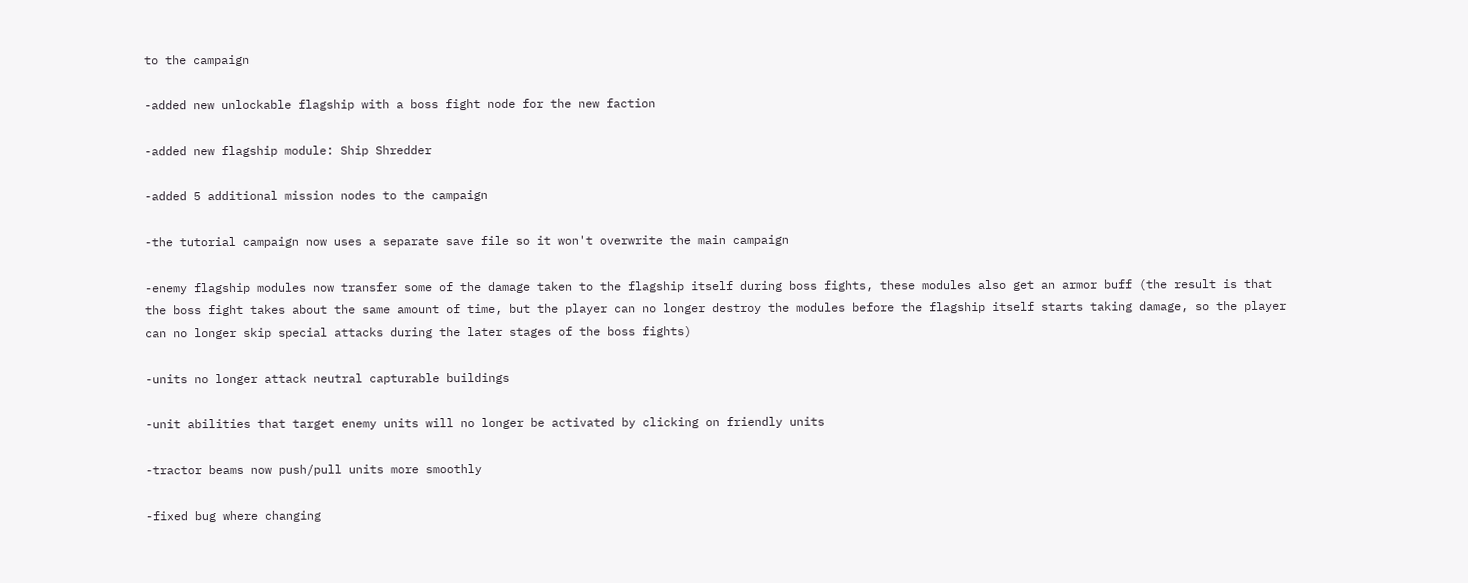to the campaign

-added new unlockable flagship with a boss fight node for the new faction

-added new flagship module: Ship Shredder

-added 5 additional mission nodes to the campaign

-the tutorial campaign now uses a separate save file so it won't overwrite the main campaign

-enemy flagship modules now transfer some of the damage taken to the flagship itself during boss fights, these modules also get an armor buff (the result is that the boss fight takes about the same amount of time, but the player can no longer destroy the modules before the flagship itself starts taking damage, so the player can no longer skip special attacks during the later stages of the boss fights)

-units no longer attack neutral capturable buildings

-unit abilities that target enemy units will no longer be activated by clicking on friendly units

-tractor beams now push/pull units more smoothly

-fixed bug where changing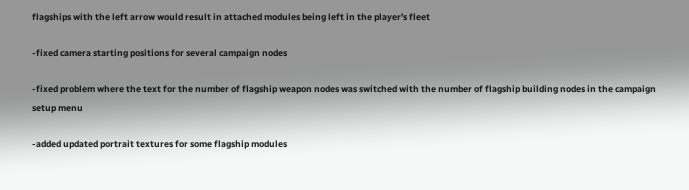flagships with the left arrow would result in attached modules being left in the player's fleet

-fixed camera starting positions for several campaign nodes

-fixed problem where the text for the number of flagship weapon nodes was switched with the number of flagship building nodes in the campaign setup menu

-added updated portrait textures for some flagship modules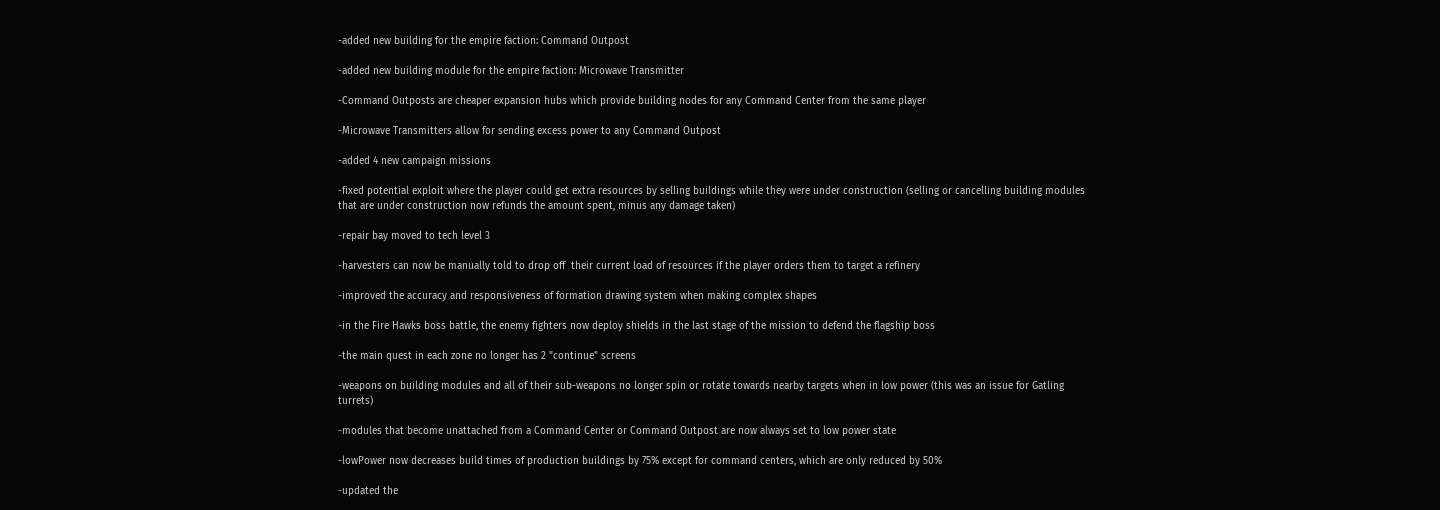-added new building for the empire faction: Command Outpost

-added new building module for the empire faction: Microwave Transmitter

-Command Outposts are cheaper expansion hubs which provide building nodes for any Command Center from the same player

-Microwave Transmitters allow for sending excess power to any Command Outpost

-added 4 new campaign missions

-fixed potential exploit where the player could get extra resources by selling buildings while they were under construction (selling or cancelling building modules that are under construction now refunds the amount spent, minus any damage taken)

-repair bay moved to tech level 3

-harvesters can now be manually told to drop off  their current load of resources if the player orders them to target a refinery

-improved the accuracy and responsiveness of formation drawing system when making complex shapes

-in the Fire Hawks boss battle, the enemy fighters now deploy shields in the last stage of the mission to defend the flagship boss

-the main quest in each zone no longer has 2 "continue" screens

-weapons on building modules and all of their sub-weapons no longer spin or rotate towards nearby targets when in low power (this was an issue for Gatling turrets)

-modules that become unattached from a Command Center or Command Outpost are now always set to low power state

-lowPower now decreases build times of production buildings by 75% except for command centers, which are only reduced by 50%

-updated the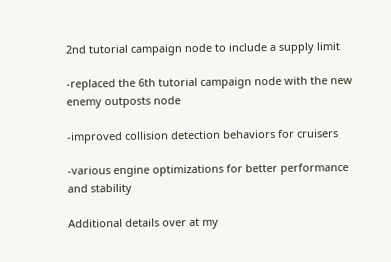2nd tutorial campaign node to include a supply limit

-replaced the 6th tutorial campaign node with the new enemy outposts node

-improved collision detection behaviors for cruisers

-various engine optimizations for better performance and stability

Additional details over at my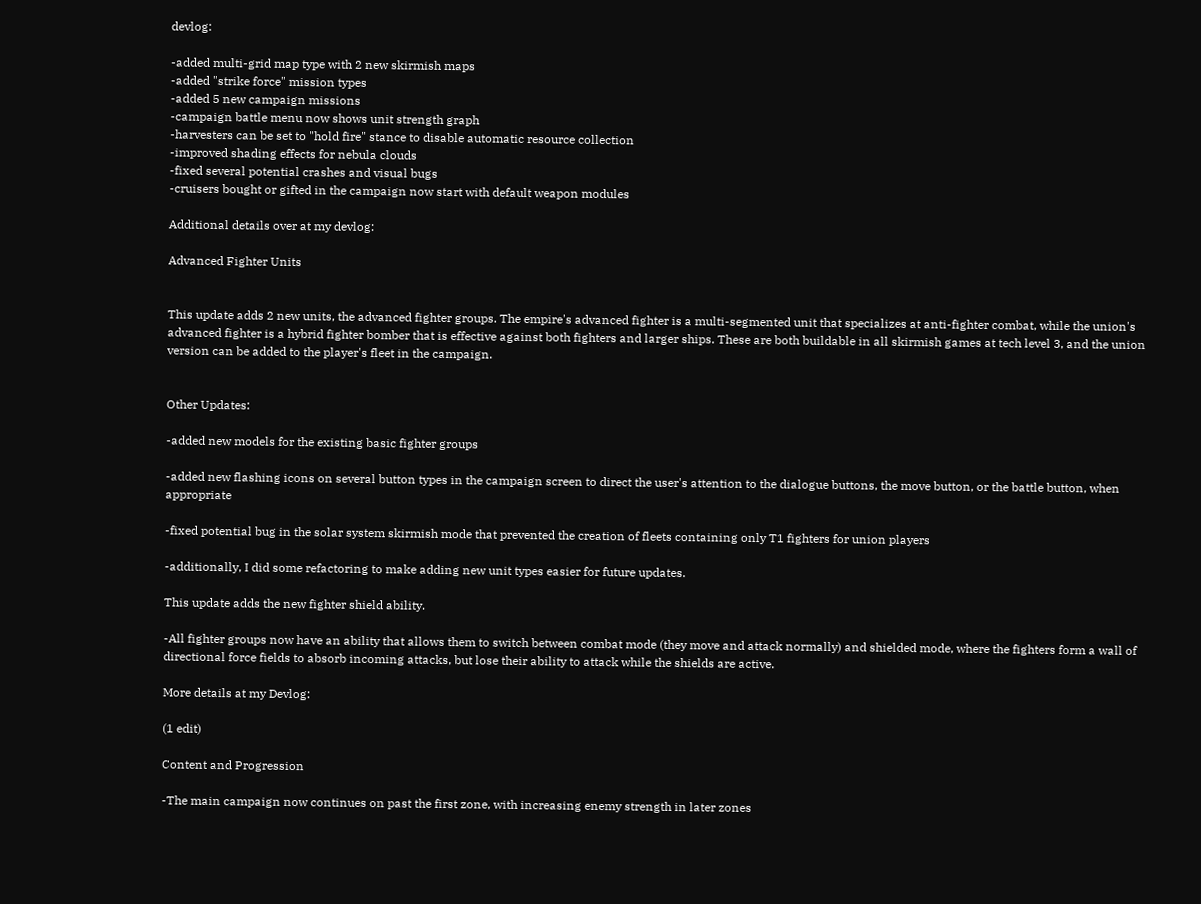devlog:

-added multi-grid map type with 2 new skirmish maps
-added "strike force" mission types
-added 5 new campaign missions
-campaign battle menu now shows unit strength graph
-harvesters can be set to "hold fire" stance to disable automatic resource collection
-improved shading effects for nebula clouds
-fixed several potential crashes and visual bugs
-cruisers bought or gifted in the campaign now start with default weapon modules

Additional details over at my devlog:

Advanced Fighter Units


This update adds 2 new units, the advanced fighter groups. The empire's advanced fighter is a multi-segmented unit that specializes at anti-fighter combat, while the union's advanced fighter is a hybrid fighter bomber that is effective against both fighters and larger ships. These are both buildable in all skirmish games at tech level 3, and the union version can be added to the player's fleet in the campaign.


Other Updates:

-added new models for the existing basic fighter groups

-added new flashing icons on several button types in the campaign screen to direct the user's attention to the dialogue buttons, the move button, or the battle button, when appropriate

-fixed potential bug in the solar system skirmish mode that prevented the creation of fleets containing only T1 fighters for union players

-additionally, I did some refactoring to make adding new unit types easier for future updates.

This update adds the new fighter shield ability.

-All fighter groups now have an ability that allows them to switch between combat mode (they move and attack normally) and shielded mode, where the fighters form a wall of directional force fields to absorb incoming attacks, but lose their ability to attack while the shields are active.

More details at my Devlog:

(1 edit)

Content and Progression

-The main campaign now continues on past the first zone, with increasing enemy strength in later zones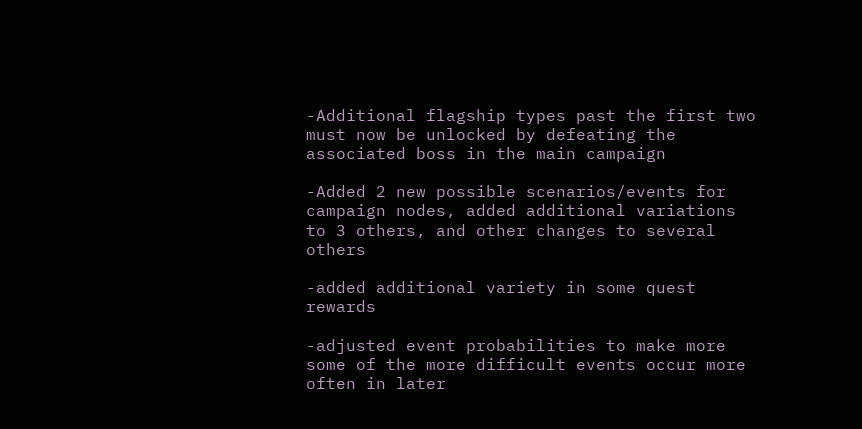-Additional flagship types past the first two must now be unlocked by defeating the associated boss in the main campaign

-Added 2 new possible scenarios/events for campaign nodes, added additional variations to 3 others, and other changes to several others

-added additional variety in some quest rewards

-adjusted event probabilities to make more some of the more difficult events occur more often in later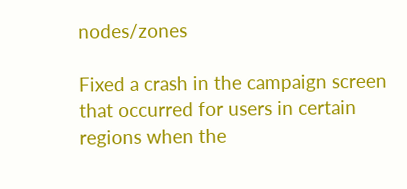nodes/zones

Fixed a crash in the campaign screen that occurred for users in certain regions when the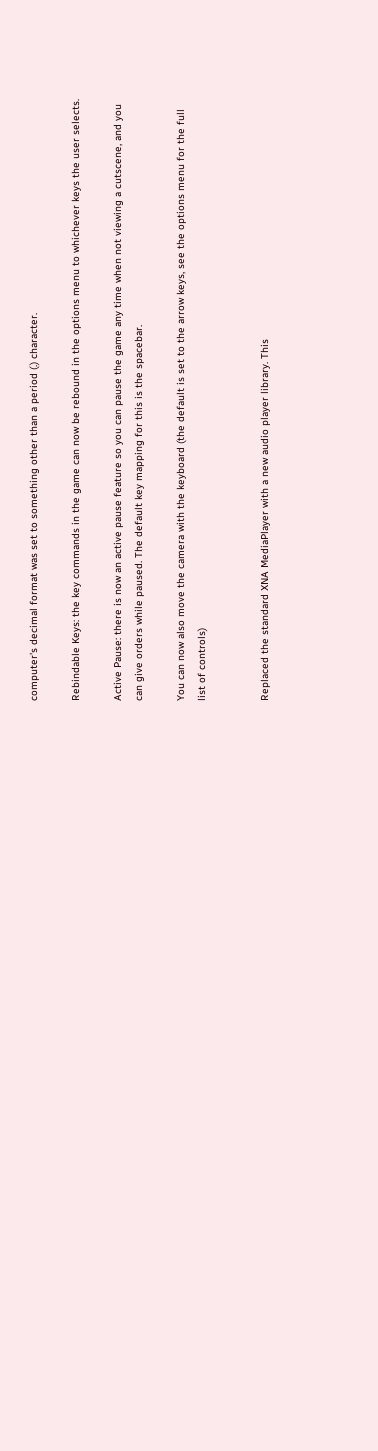computer's decimal format was set to something other than a period (.) character.

Rebindable Keys: the key commands in the game can now be rebound in the options menu to whichever keys the user selects.

Active Pause: there is now an active pause feature so you can pause the game any time when not viewing a cutscene, and you can give orders while paused. The default key mapping for this is the spacebar.

You can now also move the camera with the keyboard (the default is set to the arrow keys, see the options menu for the full list of controls)


Replaced the standard XNA MediaPlayer with a new audio player library. This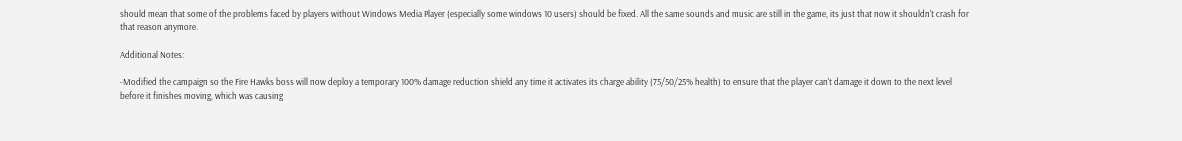should mean that some of the problems faced by players without Windows Media Player (especially some windows 10 users) should be fixed. All the same sounds and music are still in the game, its just that now it shouldn't crash for that reason anymore.

Additional Notes:

-Modified the campaign so the Fire Hawks boss will now deploy a temporary 100% damage reduction shield any time it activates its charge ability (75/50/25% health) to ensure that the player can't damage it down to the next level before it finishes moving, which was causing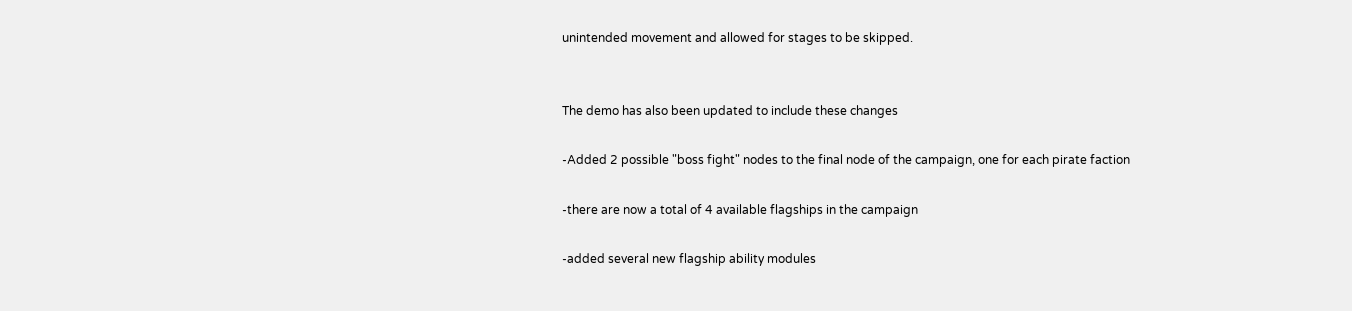unintended movement and allowed for stages to be skipped.


The demo has also been updated to include these changes

-Added 2 possible "boss fight" nodes to the final node of the campaign, one for each pirate faction

-there are now a total of 4 available flagships in the campaign

-added several new flagship ability modules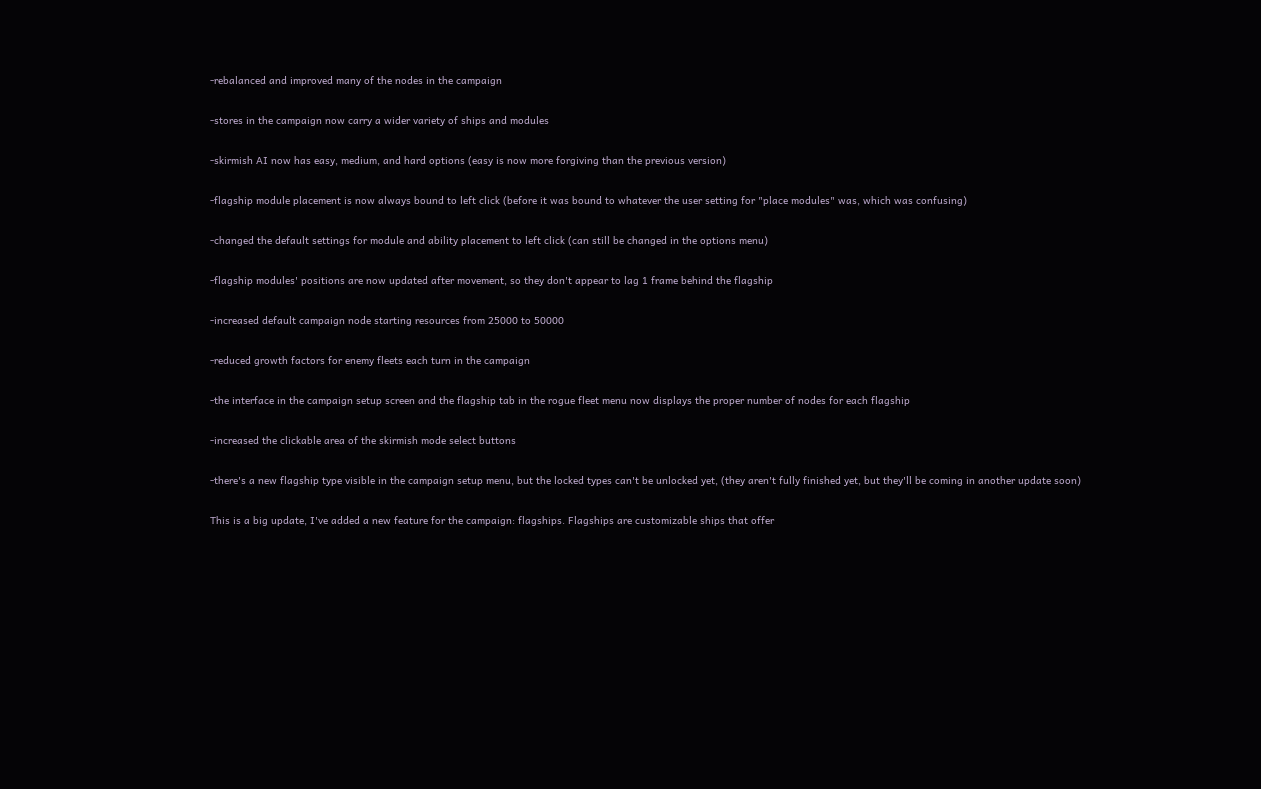-rebalanced and improved many of the nodes in the campaign

-stores in the campaign now carry a wider variety of ships and modules

-skirmish AI now has easy, medium, and hard options (easy is now more forgiving than the previous version)

-flagship module placement is now always bound to left click (before it was bound to whatever the user setting for "place modules" was, which was confusing)

-changed the default settings for module and ability placement to left click (can still be changed in the options menu)

-flagship modules' positions are now updated after movement, so they don't appear to lag 1 frame behind the flagship

-increased default campaign node starting resources from 25000 to 50000

-reduced growth factors for enemy fleets each turn in the campaign

-the interface in the campaign setup screen and the flagship tab in the rogue fleet menu now displays the proper number of nodes for each flagship

-increased the clickable area of the skirmish mode select buttons

-there's a new flagship type visible in the campaign setup menu, but the locked types can't be unlocked yet, (they aren't fully finished yet, but they'll be coming in another update soon)

This is a big update, I've added a new feature for the campaign: flagships. Flagships are customizable ships that offer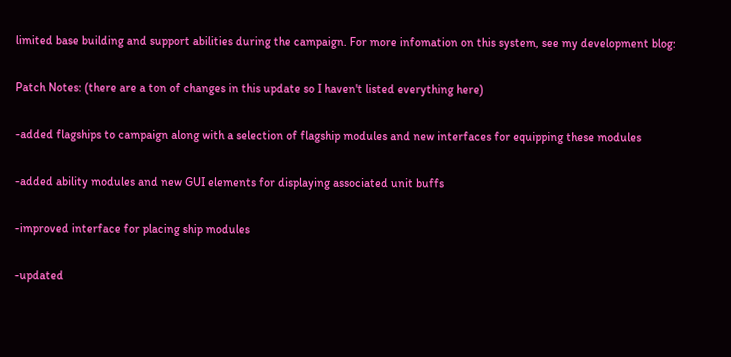limited base building and support abilities during the campaign. For more infomation on this system, see my development blog:

Patch Notes: (there are a ton of changes in this update so I haven't listed everything here)

-added flagships to campaign along with a selection of flagship modules and new interfaces for equipping these modules

-added ability modules and new GUI elements for displaying associated unit buffs

-improved interface for placing ship modules

-updated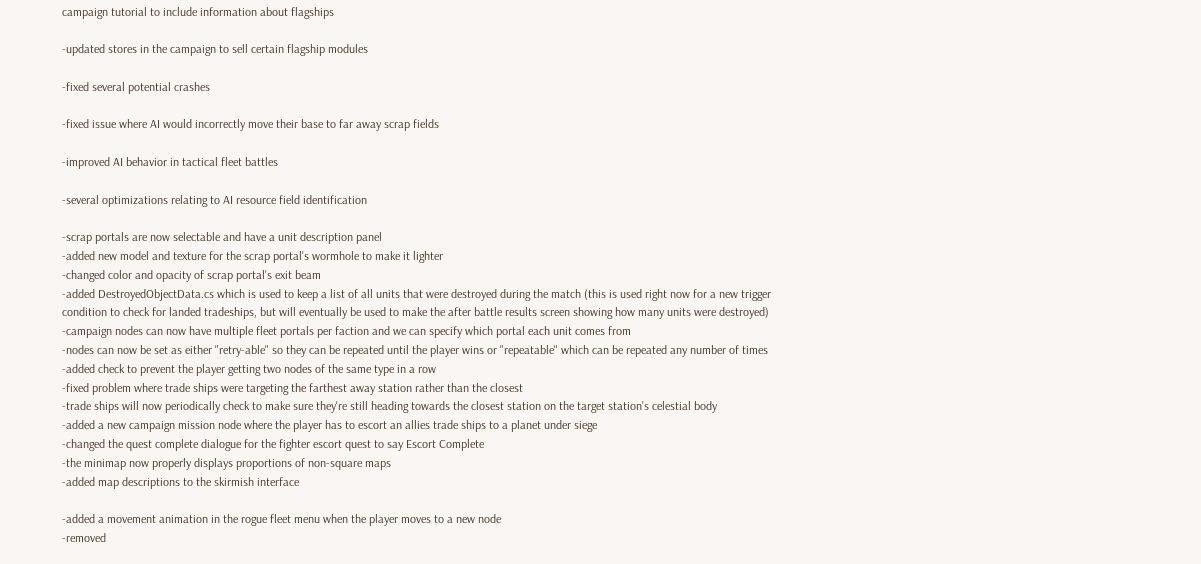campaign tutorial to include information about flagships

-updated stores in the campaign to sell certain flagship modules

-fixed several potential crashes

-fixed issue where AI would incorrectly move their base to far away scrap fields

-improved AI behavior in tactical fleet battles

-several optimizations relating to AI resource field identification

-scrap portals are now selectable and have a unit description panel
-added new model and texture for the scrap portal's wormhole to make it lighter
-changed color and opacity of scrap portal's exit beam
-added DestroyedObjectData.cs which is used to keep a list of all units that were destroyed during the match (this is used right now for a new trigger condition to check for landed tradeships, but will eventually be used to make the after battle results screen showing how many units were destroyed)
-campaign nodes can now have multiple fleet portals per faction and we can specify which portal each unit comes from
-nodes can now be set as either "retry-able" so they can be repeated until the player wins or "repeatable" which can be repeated any number of times
-added check to prevent the player getting two nodes of the same type in a row
-fixed problem where trade ships were targeting the farthest away station rather than the closest
-trade ships will now periodically check to make sure they're still heading towards the closest station on the target station's celestial body
-added a new campaign mission node where the player has to escort an allies trade ships to a planet under siege
-changed the quest complete dialogue for the fighter escort quest to say Escort Complete
-the minimap now properly displays proportions of non-square maps
-added map descriptions to the skirmish interface

-added a movement animation in the rogue fleet menu when the player moves to a new node
-removed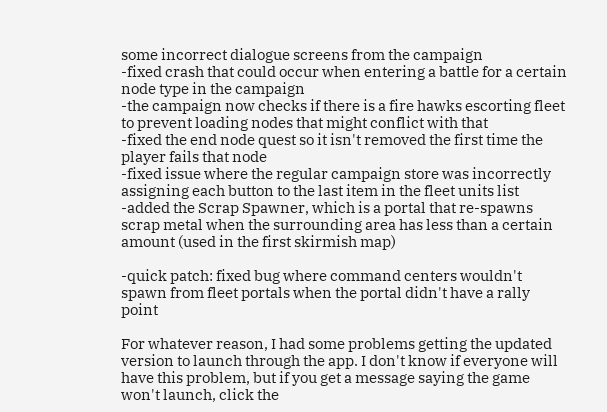some incorrect dialogue screens from the campaign
-fixed crash that could occur when entering a battle for a certain node type in the campaign
-the campaign now checks if there is a fire hawks escorting fleet to prevent loading nodes that might conflict with that
-fixed the end node quest so it isn't removed the first time the player fails that node
-fixed issue where the regular campaign store was incorrectly assigning each button to the last item in the fleet units list
-added the Scrap Spawner, which is a portal that re-spawns scrap metal when the surrounding area has less than a certain amount (used in the first skirmish map)

-quick patch: fixed bug where command centers wouldn't spawn from fleet portals when the portal didn't have a rally point

For whatever reason, I had some problems getting the updated version to launch through the app. I don't know if everyone will have this problem, but if you get a message saying the game won't launch, click the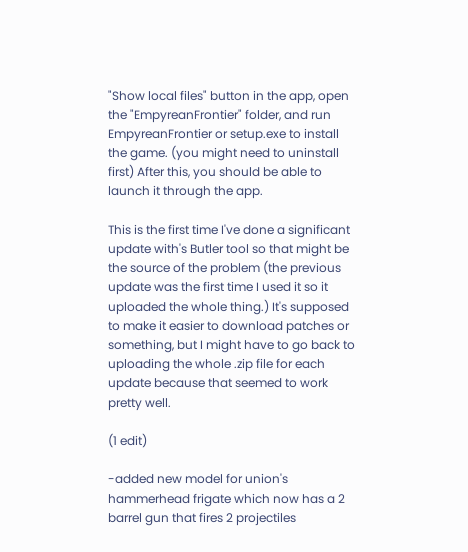"Show local files" button in the app, open the "EmpyreanFrontier" folder, and run EmpyreanFrontier or setup.exe to install the game. (you might need to uninstall first) After this, you should be able to launch it through the app.

This is the first time I've done a significant update with's Butler tool so that might be the source of the problem (the previous update was the first time I used it so it uploaded the whole thing.) It's supposed to make it easier to download patches or something, but I might have to go back to uploading the whole .zip file for each update because that seemed to work pretty well.

(1 edit)

-added new model for union's hammerhead frigate which now has a 2 barrel gun that fires 2 projectiles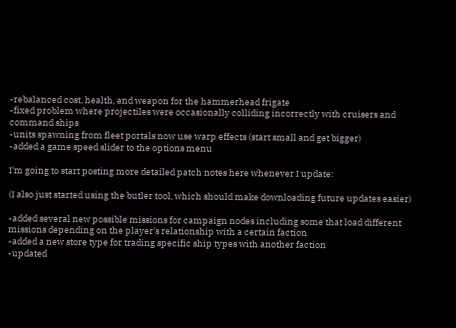-rebalanced cost, health, and weapon for the hammerhead frigate
-fixed problem where projectiles were occasionally colliding incorrectly with cruisers and command ships
-units spawning from fleet portals now use warp effects (start small and get bigger)
-added a game speed slider to the options menu

I'm going to start posting more detailed patch notes here whenever I update:

(I also just started using the butler tool, which should make downloading future updates easier)

-added several new possible missions for campaign nodes including some that load different missions depending on the player's relationship with a certain faction
-added a new store type for trading specific ship types with another faction
-updated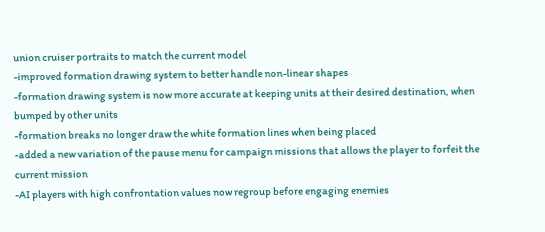union cruiser portraits to match the current model
-improved formation drawing system to better handle non-linear shapes
-formation drawing system is now more accurate at keeping units at their desired destination, when bumped by other units
-formation breaks no longer draw the white formation lines when being placed
-added a new variation of the pause menu for campaign missions that allows the player to forfeit the current mission
-AI players with high confrontation values now regroup before engaging enemies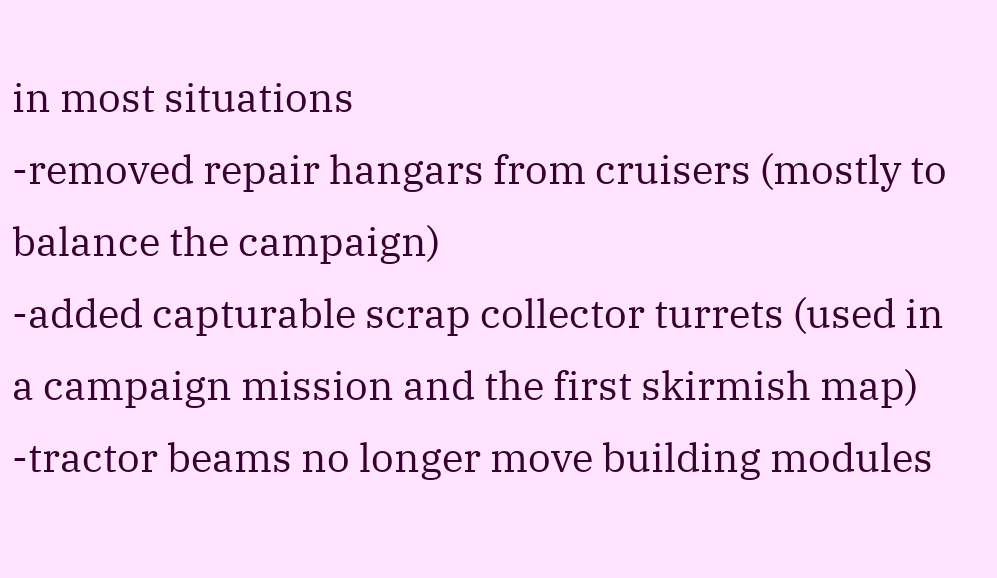in most situations
-removed repair hangars from cruisers (mostly to balance the campaign)
-added capturable scrap collector turrets (used in a campaign mission and the first skirmish map)
-tractor beams no longer move building modules